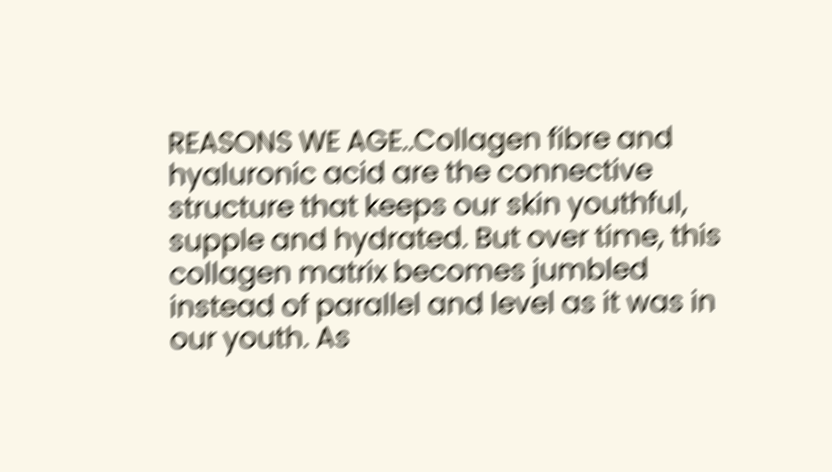REASONS WE AGE..Collagen fibre and hyaluronic acid are the connective structure that keeps our skin youthful, supple and hydrated. But over time, this collagen matrix becomes jumbled instead of parallel and level as it was in our youth. As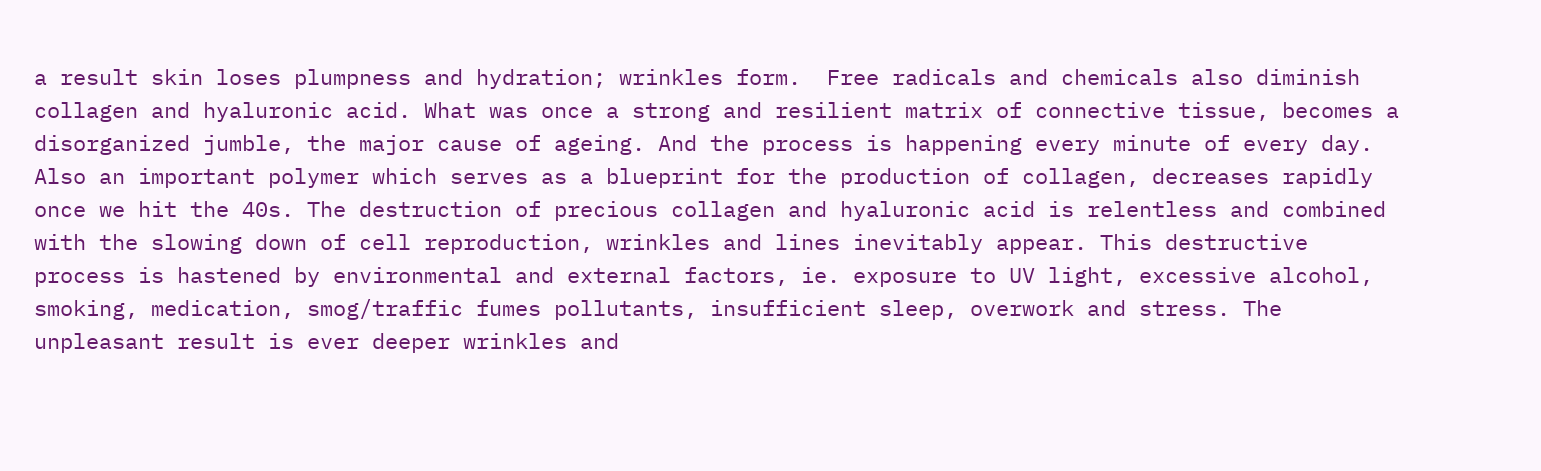a result skin loses plumpness and hydration; wrinkles form.  Free radicals and chemicals also diminish collagen and hyaluronic acid. What was once a strong and resilient matrix of connective tissue, becomes a disorganized jumble, the major cause of ageing. And the process is happening every minute of every day. Also an important polymer which serves as a blueprint for the production of collagen, decreases rapidly once we hit the 40s. The destruction of precious collagen and hyaluronic acid is relentless and combined with the slowing down of cell reproduction, wrinkles and lines inevitably appear. This destructive process is hastened by environmental and external factors, ie. exposure to UV light, excessive alcohol, smoking, medication, smog/traffic fumes pollutants, insufficient sleep, overwork and stress. The unpleasant result is ever deeper wrinkles and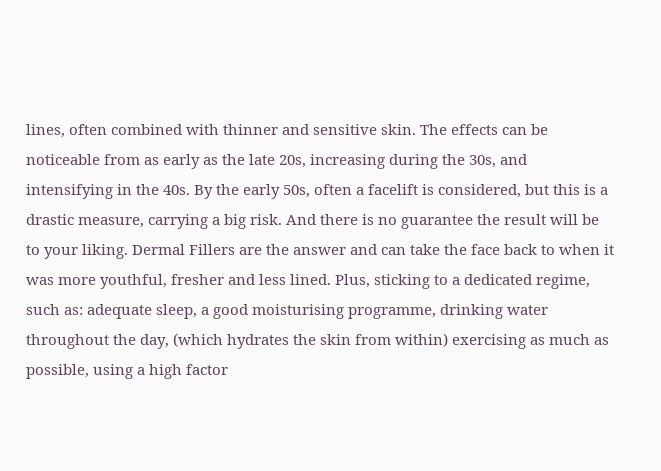lines, often combined with thinner and sensitive skin. The effects can be noticeable from as early as the late 20s, increasing during the 30s, and intensifying in the 40s. By the early 50s, often a facelift is considered, but this is a drastic measure, carrying a big risk. And there is no guarantee the result will be to your liking. Dermal Fillers are the answer and can take the face back to when it was more youthful, fresher and less lined. Plus, sticking to a dedicated regime, such as: adequate sleep, a good moisturising programme, drinking water throughout the day, (which hydrates the skin from within) exercising as much as possible, using a high factor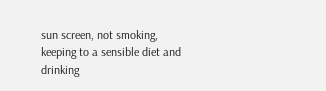sun screen, not smoking, keeping to a sensible diet and drinking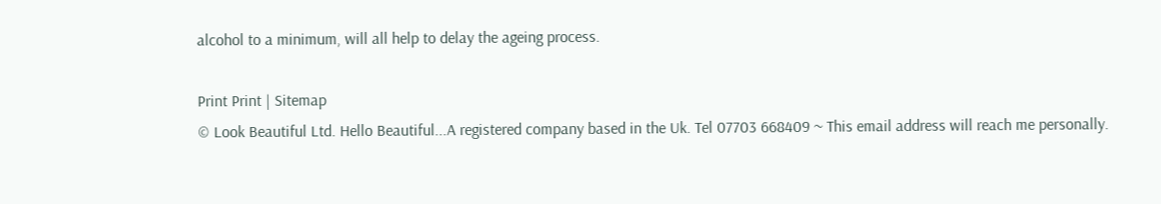alcohol to a minimum, will all help to delay the ageing process.

Print Print | Sitemap
© Look Beautiful Ltd. Hello Beautiful...A registered company based in the Uk. Tel 07703 668409 ~ This email address will reach me personally.